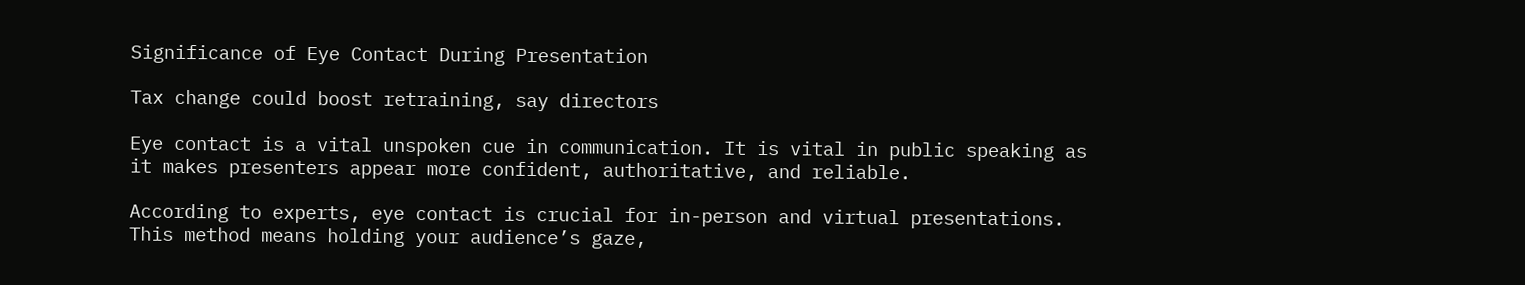Significance of Eye Contact During Presentation

Tax change could boost retraining, say directors

Eye contact is a vital unspoken cue in communication. It is vital in public speaking as it makes presenters appear more confident, authoritative, and reliable.

According to experts, eye contact is crucial for in-person and virtual presentations. This method means holding your audience’s gaze,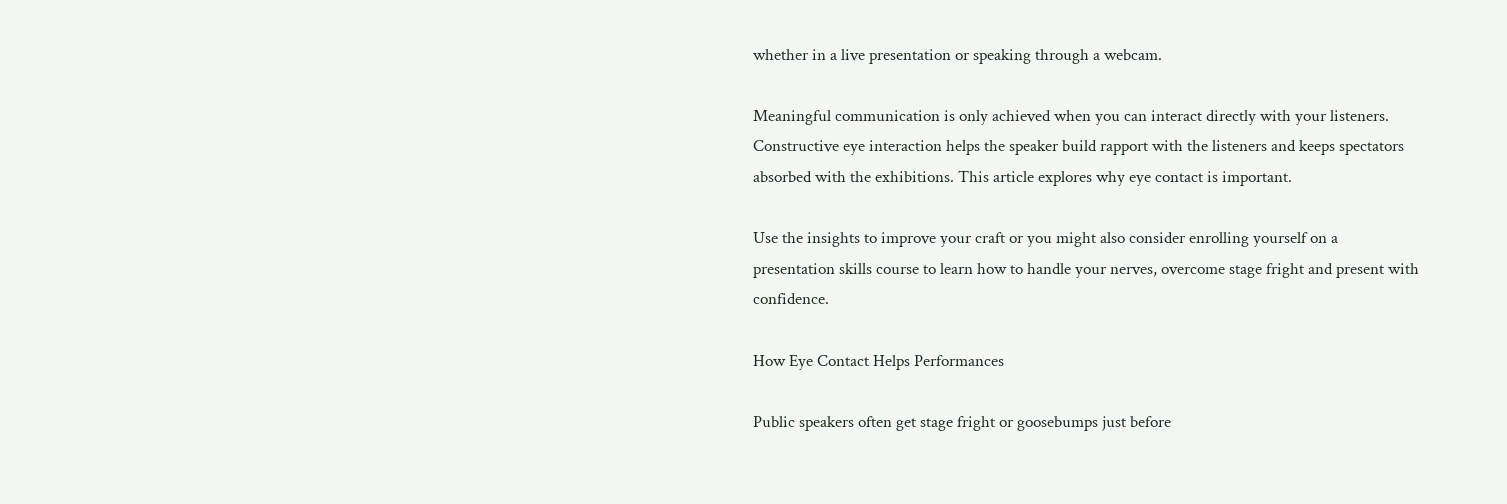whether in a live presentation or speaking through a webcam.

Meaningful communication is only achieved when you can interact directly with your listeners. Constructive eye interaction helps the speaker build rapport with the listeners and keeps spectators absorbed with the exhibitions. This article explores why eye contact is important.

Use the insights to improve your craft or you might also consider enrolling yourself on a presentation skills course to learn how to handle your nerves, overcome stage fright and present with confidence.

How Eye Contact Helps Performances

Public speakers often get stage fright or goosebumps just before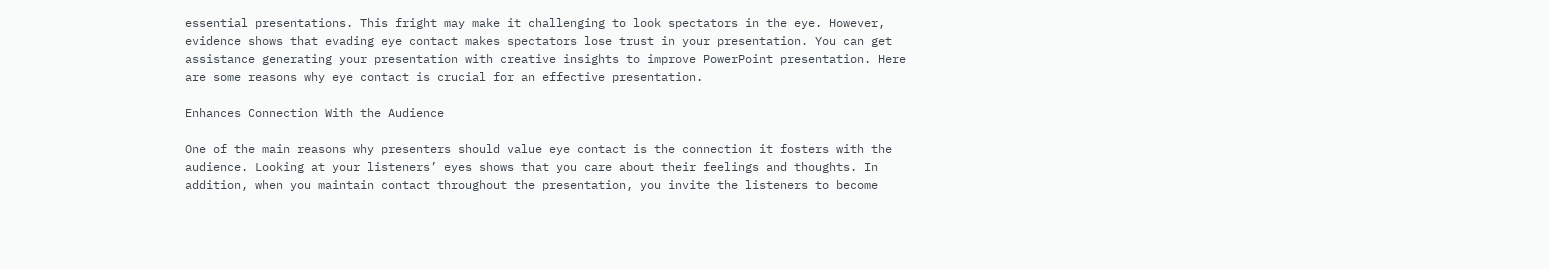essential presentations. This fright may make it challenging to look spectators in the eye. However, evidence shows that evading eye contact makes spectators lose trust in your presentation. You can get assistance generating your presentation with creative insights to improve PowerPoint presentation. Here are some reasons why eye contact is crucial for an effective presentation.

Enhances Connection With the Audience

One of the main reasons why presenters should value eye contact is the connection it fosters with the audience. Looking at your listeners’ eyes shows that you care about their feelings and thoughts. In addition, when you maintain contact throughout the presentation, you invite the listeners to become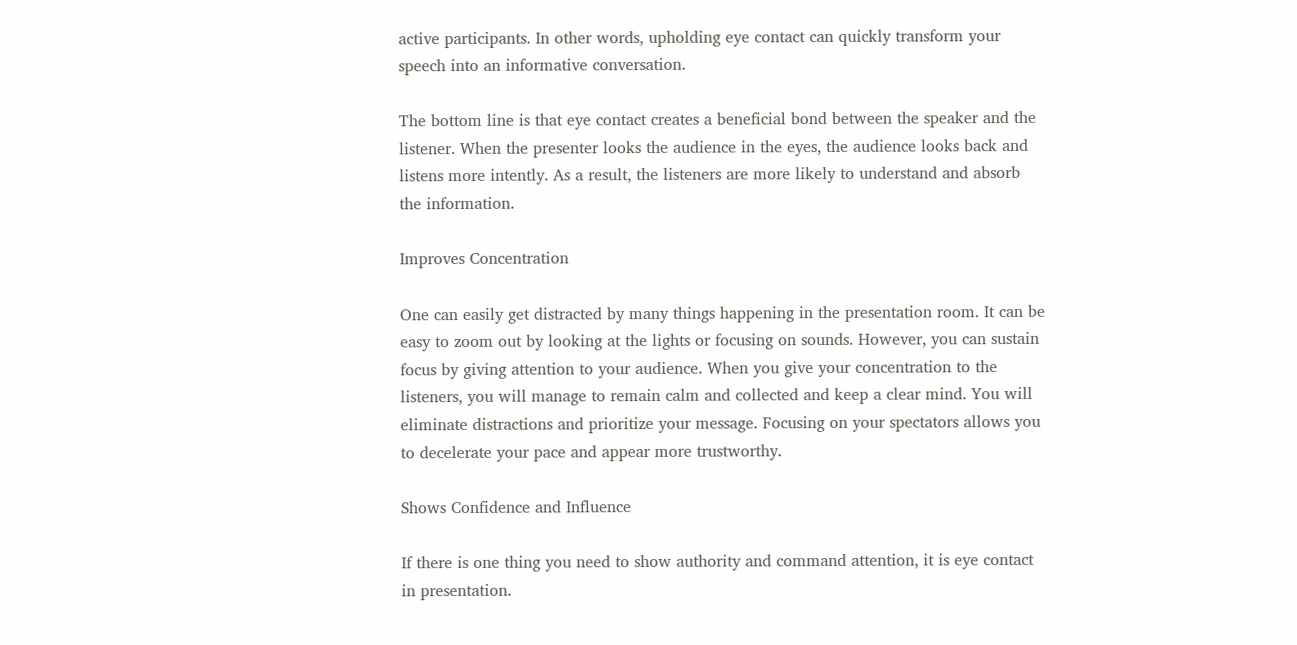active participants. In other words, upholding eye contact can quickly transform your speech into an informative conversation.

The bottom line is that eye contact creates a beneficial bond between the speaker and the listener. When the presenter looks the audience in the eyes, the audience looks back and listens more intently. As a result, the listeners are more likely to understand and absorb the information.

Improves Concentration

One can easily get distracted by many things happening in the presentation room. It can be easy to zoom out by looking at the lights or focusing on sounds. However, you can sustain focus by giving attention to your audience. When you give your concentration to the listeners, you will manage to remain calm and collected and keep a clear mind. You will eliminate distractions and prioritize your message. Focusing on your spectators allows you to decelerate your pace and appear more trustworthy.

Shows Confidence and Influence

If there is one thing you need to show authority and command attention, it is eye contact in presentation.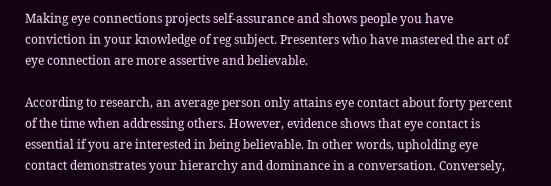Making eye connections projects self-assurance and shows people you have conviction in your knowledge of reg subject. Presenters who have mastered the art of eye connection are more assertive and believable.

According to research, an average person only attains eye contact about forty percent of the time when addressing others. However, evidence shows that eye contact is essential if you are interested in being believable. In other words, upholding eye contact demonstrates your hierarchy and dominance in a conversation. Conversely,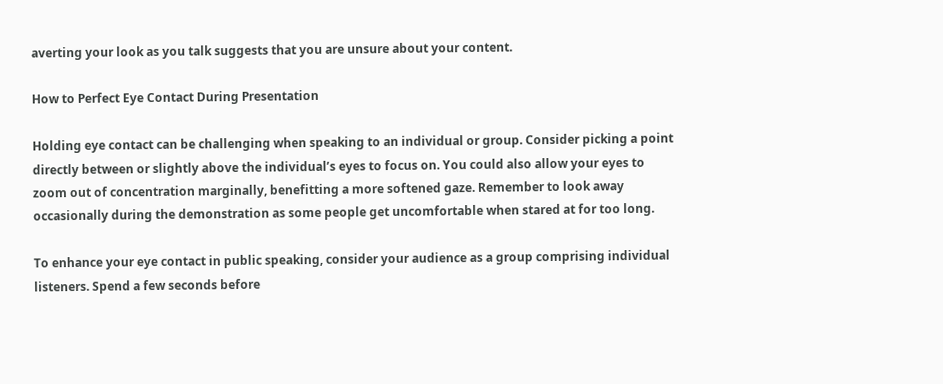averting your look as you talk suggests that you are unsure about your content.

How to Perfect Eye Contact During Presentation

Holding eye contact can be challenging when speaking to an individual or group. Consider picking a point directly between or slightly above the individual’s eyes to focus on. You could also allow your eyes to zoom out of concentration marginally, benefitting a more softened gaze. Remember to look away occasionally during the demonstration as some people get uncomfortable when stared at for too long.

To enhance your eye contact in public speaking, consider your audience as a group comprising individual listeners. Spend a few seconds before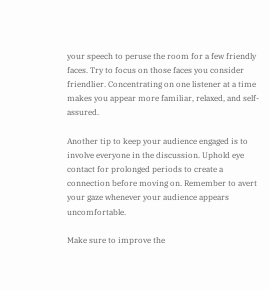your speech to peruse the room for a few friendly faces. Try to focus on those faces you consider friendlier. Concentrating on one listener at a time makes you appear more familiar, relaxed, and self-assured.

Another tip to keep your audience engaged is to involve everyone in the discussion. Uphold eye contact for prolonged periods to create a connection before moving on. Remember to avert your gaze whenever your audience appears uncomfortable.

Make sure to improve the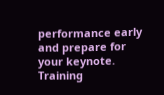performance early and prepare for your keynote. Training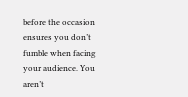before the occasion ensures you don’t fumble when facing your audience. You aren’t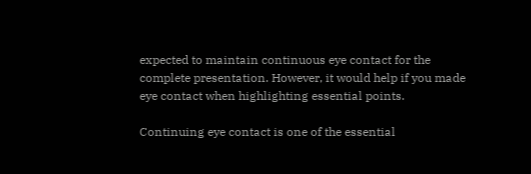expected to maintain continuous eye contact for the complete presentation. However, it would help if you made eye contact when highlighting essential points.

Continuing eye contact is one of the essential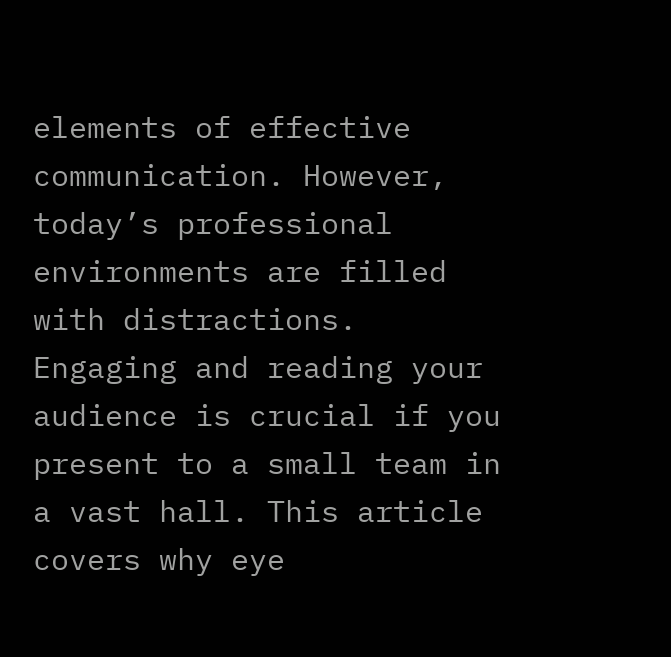elements of effective communication. However, today’s professional environments are filled with distractions. Engaging and reading your audience is crucial if you present to a small team in a vast hall. This article covers why eye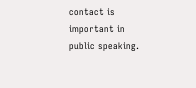contact is important in public speaking.